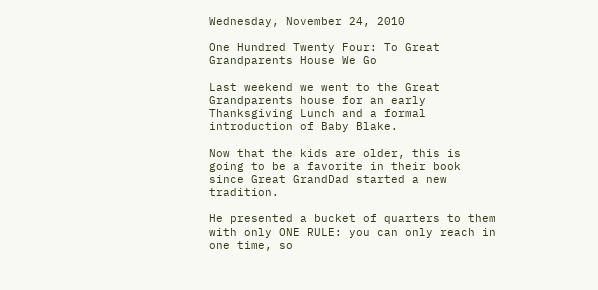Wednesday, November 24, 2010

One Hundred Twenty Four: To Great Grandparents House We Go

Last weekend we went to the Great Grandparents house for an early Thanksgiving Lunch and a formal introduction of Baby Blake.

Now that the kids are older, this is going to be a favorite in their book since Great GrandDad started a new tradition.

He presented a bucket of quarters to them with only ONE RULE: you can only reach in one time, so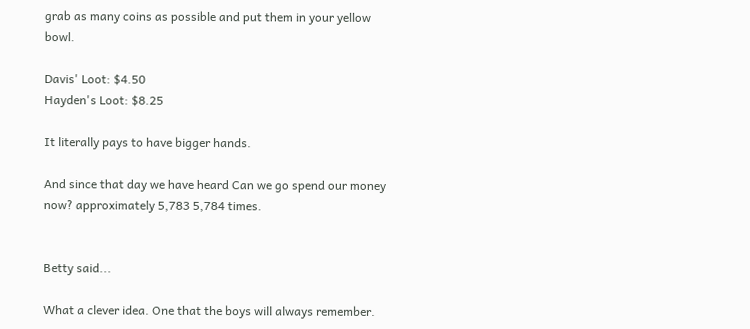grab as many coins as possible and put them in your yellow bowl.

Davis' Loot: $4.50
Hayden's Loot: $8.25

It literally pays to have bigger hands.

And since that day we have heard Can we go spend our money now? approximately 5,783 5,784 times.


Betty said...

What a clever idea. One that the boys will always remember.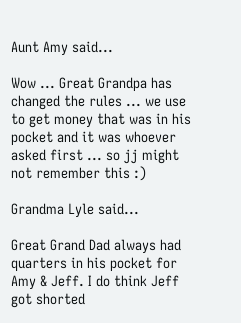Aunt Amy said...

Wow ... Great Grandpa has changed the rules ... we use to get money that was in his pocket and it was whoever asked first ... so jj might not remember this :)

Grandma Lyle said...

Great Grand Dad always had quarters in his pocket for Amy & Jeff. I do think Jeff got shorted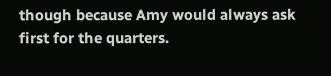though because Amy would always ask first for the quarters.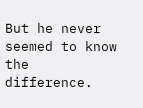But he never seemed to know the difference.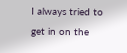I always tried to get in on the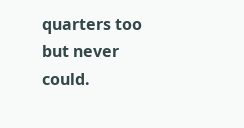quarters too but never could.